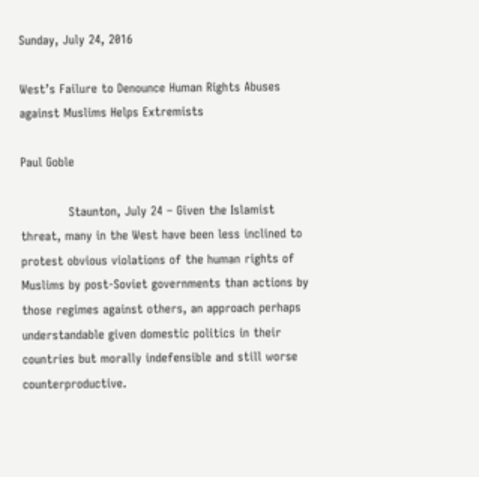Sunday, July 24, 2016

West’s Failure to Denounce Human Rights Abuses against Muslims Helps Extremists

Paul Goble

            Staunton, July 24 – Given the Islamist threat, many in the West have been less inclined to protest obvious violations of the human rights of Muslims by post-Soviet governments than actions by those regimes against others, an approach perhaps understandable given domestic politics in their countries but morally indefensible and still worse counterproductive.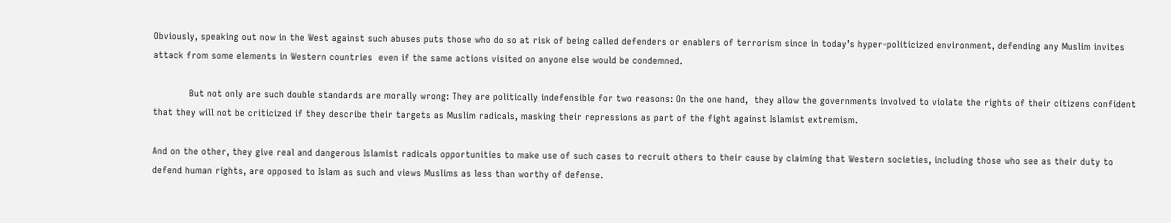Obviously, speaking out now in the West against such abuses puts those who do so at risk of being called defenders or enablers of terrorism since in today’s hyper-politicized environment, defending any Muslim invites attack from some elements in Western countries  even if the same actions visited on anyone else would be condemned.

            But not only are such double standards are morally wrong: They are politically indefensible for two reasons: On the one hand,  they allow the governments involved to violate the rights of their citizens confident that they will not be criticized if they describe their targets as Muslim radicals, masking their repressions as part of the fight against Islamist extremism.

And on the other, they give real and dangerous Islamist radicals opportunities to make use of such cases to recruit others to their cause by claiming that Western societies, including those who see as their duty to defend human rights, are opposed to Islam as such and views Muslims as less than worthy of defense.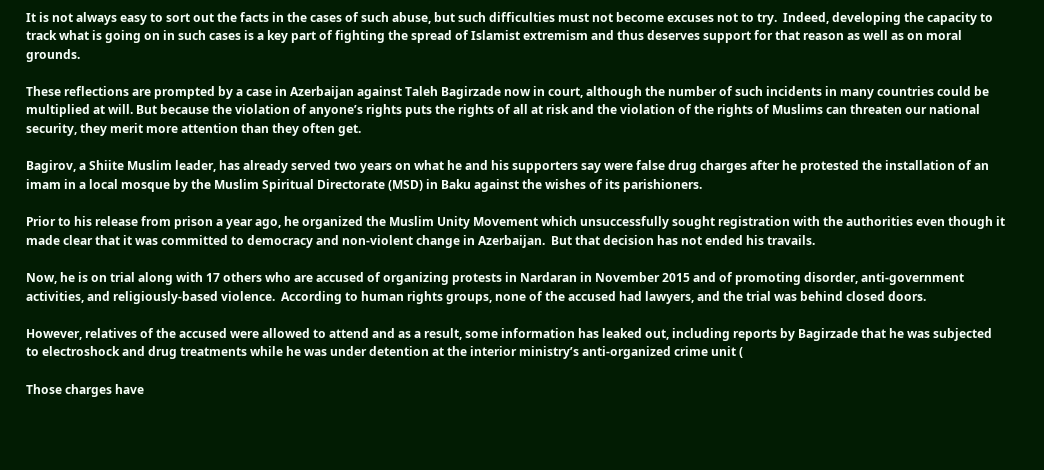It is not always easy to sort out the facts in the cases of such abuse, but such difficulties must not become excuses not to try.  Indeed, developing the capacity to track what is going on in such cases is a key part of fighting the spread of Islamist extremism and thus deserves support for that reason as well as on moral grounds.

These reflections are prompted by a case in Azerbaijan against Taleh Bagirzade now in court, although the number of such incidents in many countries could be multiplied at will. But because the violation of anyone’s rights puts the rights of all at risk and the violation of the rights of Muslims can threaten our national security, they merit more attention than they often get.

Bagirov, a Shiite Muslim leader, has already served two years on what he and his supporters say were false drug charges after he protested the installation of an imam in a local mosque by the Muslim Spiritual Directorate (MSD) in Baku against the wishes of its parishioners.

Prior to his release from prison a year ago, he organized the Muslim Unity Movement which unsuccessfully sought registration with the authorities even though it made clear that it was committed to democracy and non-violent change in Azerbaijan.  But that decision has not ended his travails.

Now, he is on trial along with 17 others who are accused of organizing protests in Nardaran in November 2015 and of promoting disorder, anti-government activities, and religiously-based violence.  According to human rights groups, none of the accused had lawyers, and the trial was behind closed doors.

However, relatives of the accused were allowed to attend and as a result, some information has leaked out, including reports by Bagirzade that he was subjected to electroshock and drug treatments while he was under detention at the interior ministry’s anti-organized crime unit (

Those charges have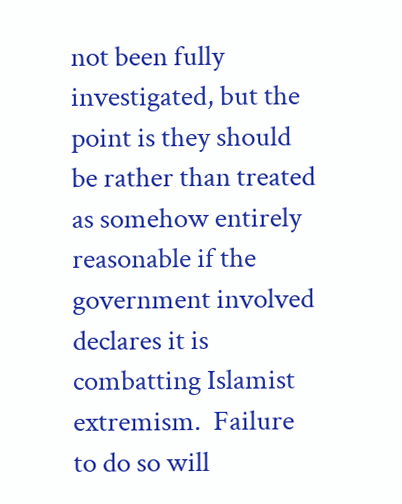not been fully investigated, but the point is they should be rather than treated as somehow entirely reasonable if the government involved declares it is combatting Islamist extremism.  Failure to do so will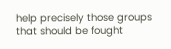help precisely those groups that should be fought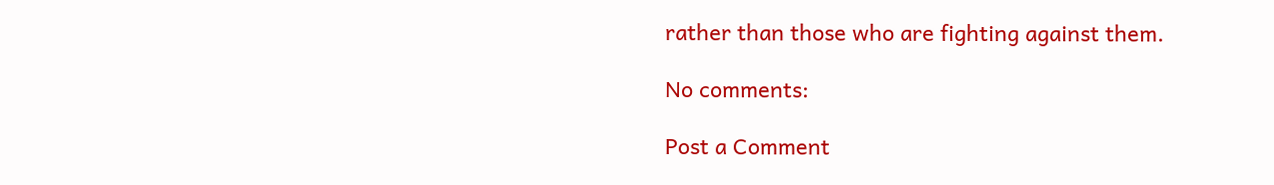rather than those who are fighting against them.

No comments:

Post a Comment